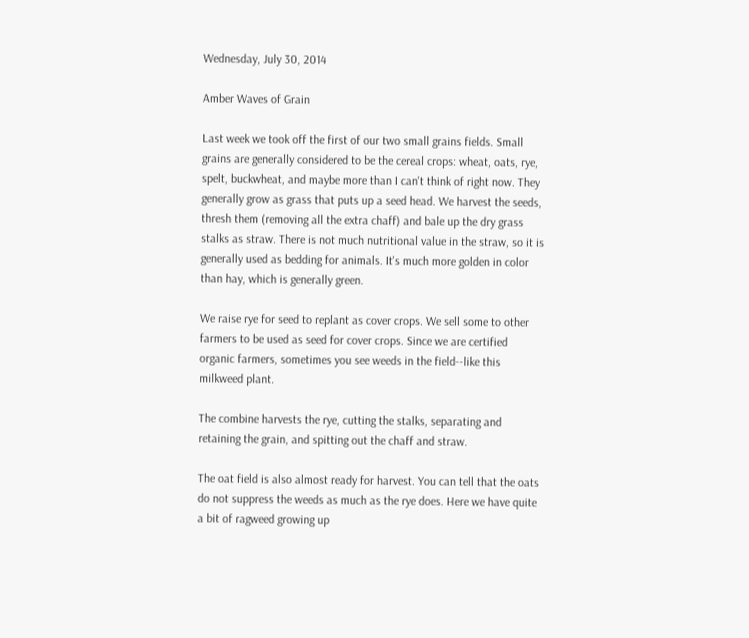Wednesday, July 30, 2014

Amber Waves of Grain

Last week we took off the first of our two small grains fields. Small grains are generally considered to be the cereal crops: wheat, oats, rye, spelt, buckwheat, and maybe more than I can't think of right now. They generally grow as grass that puts up a seed head. We harvest the seeds, thresh them (removing all the extra chaff) and bale up the dry grass stalks as straw. There is not much nutritional value in the straw, so it is generally used as bedding for animals. It's much more golden in color than hay, which is generally green.

We raise rye for seed to replant as cover crops. We sell some to other farmers to be used as seed for cover crops. Since we are certified organic farmers, sometimes you see weeds in the field--like this milkweed plant.

The combine harvests the rye, cutting the stalks, separating and retaining the grain, and spitting out the chaff and straw.

The oat field is also almost ready for harvest. You can tell that the oats do not suppress the weeds as much as the rye does. Here we have quite a bit of ragweed growing up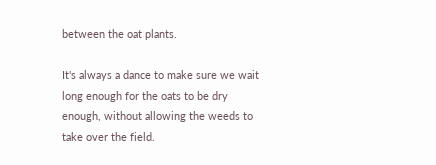between the oat plants.

It's always a dance to make sure we wait long enough for the oats to be dry enough, without allowing the weeds to take over the field.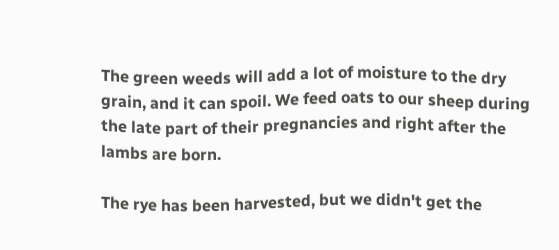The green weeds will add a lot of moisture to the dry grain, and it can spoil. We feed oats to our sheep during the late part of their pregnancies and right after the lambs are born.

The rye has been harvested, but we didn't get the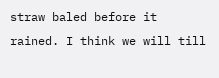straw baled before it rained. I think we will till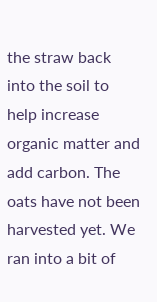the straw back into the soil to help increase organic matter and add carbon. The oats have not been harvested yet. We ran into a bit of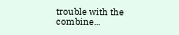trouble with the combine...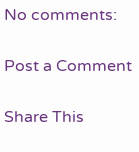No comments:

Post a Comment

Share This